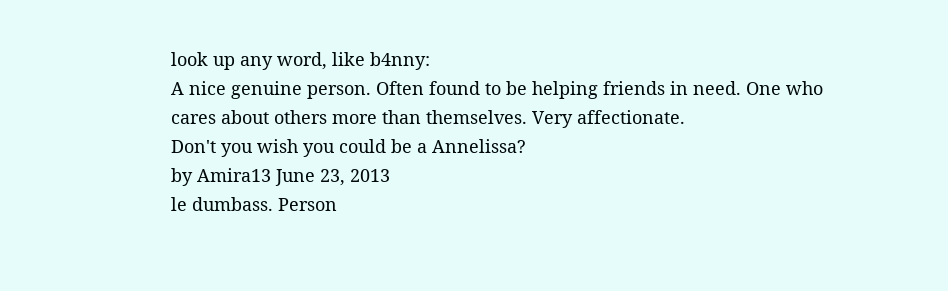look up any word, like b4nny:
A nice genuine person. Often found to be helping friends in need. One who cares about others more than themselves. Very affectionate.
Don't you wish you could be a Annelissa?
by Amira13 June 23, 2013
le dumbass. Person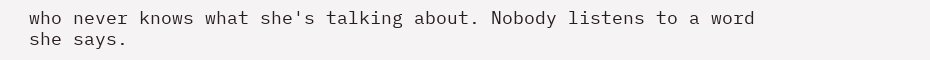who never knows what she's talking about. Nobody listens to a word she says.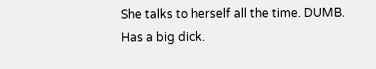She talks to herself all the time. DUMB. Has a big dick.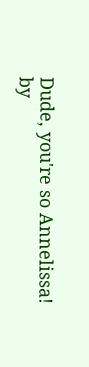Dude, you're so Annelissa!
by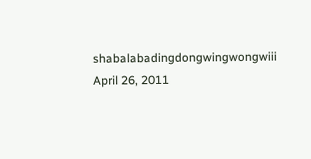shabalabadingdongwingwongwiii April 26, 2011